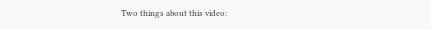Two things about this video: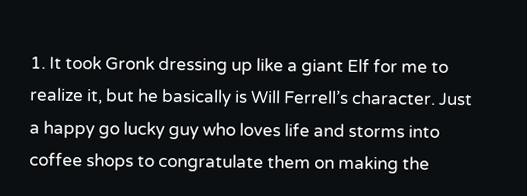1. It took Gronk dressing up like a giant Elf for me to realize it, but he basically is Will Ferrell’s character. Just a happy go lucky guy who loves life and storms into coffee shops to congratulate them on making the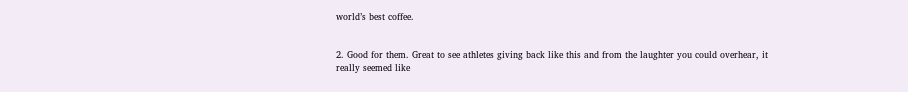world’s best coffee.


2. Good for them. Great to see athletes giving back like this and from the laughter you could overhear, it really seemed like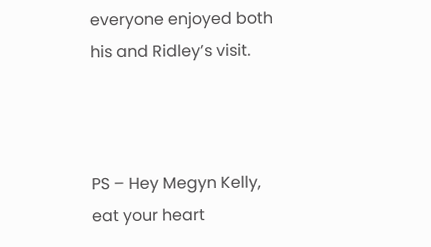everyone enjoyed both his and Ridley’s visit.



PS – Hey Megyn Kelly, eat your heart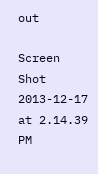out

Screen Shot 2013-12-17 at 2.14.39 PM